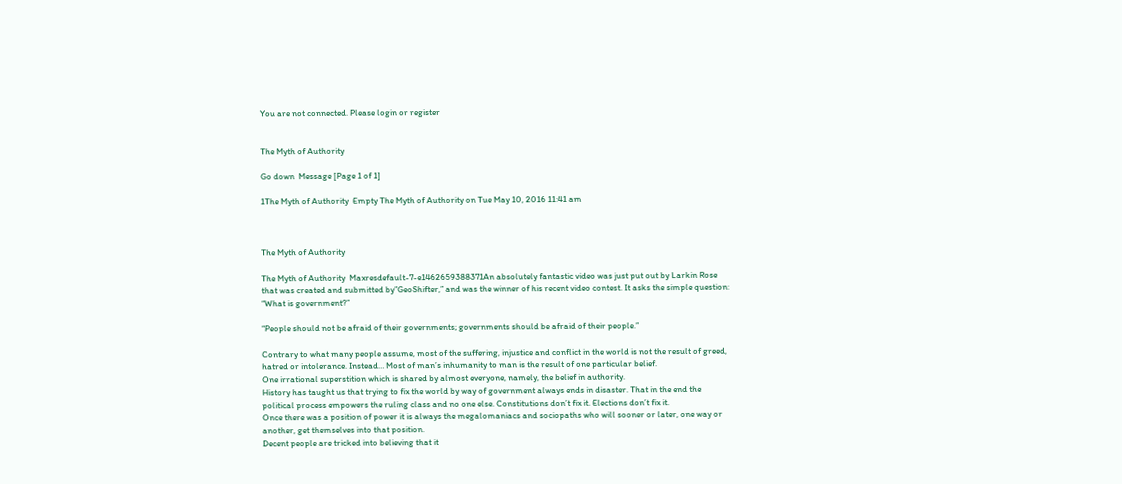You are not connected. Please login or register


The Myth of Authority

Go down  Message [Page 1 of 1]

1The Myth of Authority  Empty The Myth of Authority on Tue May 10, 2016 11:41 am



The Myth of Authority

The Myth of Authority  Maxresdefault-7-e1462659388371An absolutely fantastic video was just put out by Larkin Rose that was created and submitted by”GeoShifter,” and was the winner of his recent video contest. It asks the simple question: “What is government?”

“People should not be afraid of their governments; governments should be afraid of their people.”

Contrary to what many people assume, most of the suffering, injustice and conflict in the world is not the result of greed, hatred or intolerance. Instead… Most of man’s inhumanity to man is the result of one particular belief.
One irrational superstition which is shared by almost everyone, namely, the belief in authority.
History has taught us that trying to fix the world by way of government always ends in disaster. That in the end the political process empowers the ruling class and no one else. Constitutions don’t fix it. Elections don’t fix it.
Once there was a position of power it is always the megalomaniacs and sociopaths who will sooner or later, one way or another, get themselves into that position.
Decent people are tricked into believing that it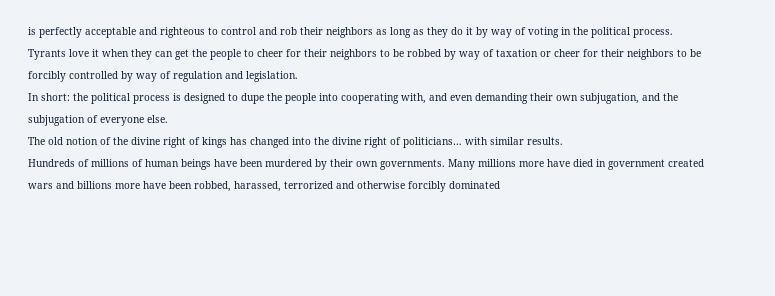is perfectly acceptable and righteous to control and rob their neighbors as long as they do it by way of voting in the political process.
Tyrants love it when they can get the people to cheer for their neighbors to be robbed by way of taxation or cheer for their neighbors to be forcibly controlled by way of regulation and legislation.
In short: the political process is designed to dupe the people into cooperating with, and even demanding their own subjugation, and the subjugation of everyone else.
The old notion of the divine right of kings has changed into the divine right of politicians… with similar results.
Hundreds of millions of human beings have been murdered by their own governments. Many millions more have died in government created wars and billions more have been robbed, harassed, terrorized and otherwise forcibly dominated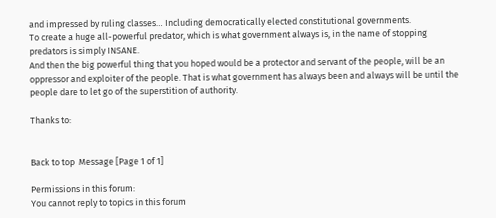and impressed by ruling classes… Including democratically elected constitutional governments.
To create a huge all-powerful predator, which is what government always is, in the name of stopping predators is simply INSANE.
And then the big powerful thing that you hoped would be a protector and servant of the people, will be an oppressor and exploiter of the people. That is what government has always been and always will be until the people dare to let go of the superstition of authority.

Thanks to:


Back to top  Message [Page 1 of 1]

Permissions in this forum:
You cannot reply to topics in this forum